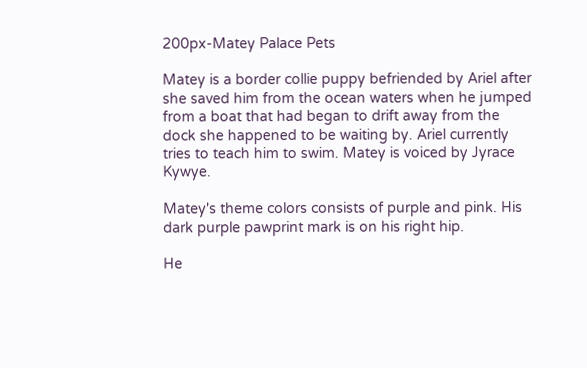200px-Matey Palace Pets

Matey is a border collie puppy befriended by Ariel after she saved him from the ocean waters when he jumped from a boat that had began to drift away from the dock she happened to be waiting by. Ariel currently tries to teach him to swim. Matey is voiced by Jyrace Kywye.

Matey's theme colors consists of purple and pink. His dark purple pawprint mark is on his right hip.

He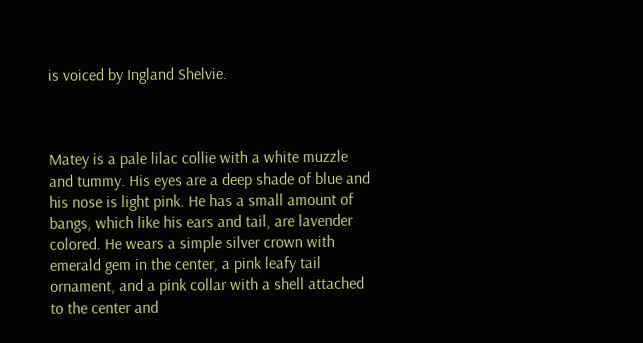is voiced by Ingland Shelvie.



Matey is a pale lilac collie with a white muzzle and tummy. His eyes are a deep shade of blue and his nose is light pink. He has a small amount of bangs, which like his ears and tail, are lavender colored. He wears a simple silver crown with emerald gem in the center, a pink leafy tail ornament, and a pink collar with a shell attached to the center and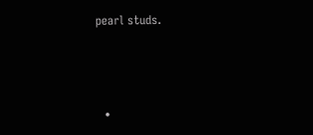pearl studs.



  •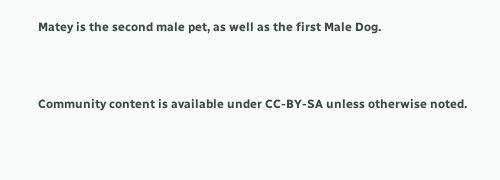Matey is the second male pet, as well as the first Male Dog.


Community content is available under CC-BY-SA unless otherwise noted.